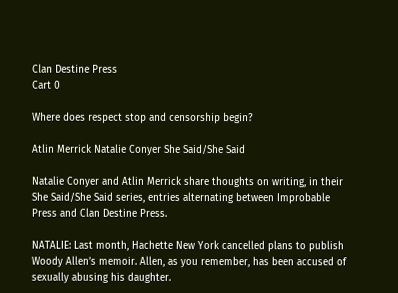Clan Destine Press
Cart 0

Where does respect stop and censorship begin?

Atlin Merrick Natalie Conyer She Said/She Said

Natalie Conyer and Atlin Merrick share thoughts on writing, in their She Said/She Said series, entries alternating between Improbable Press and Clan Destine Press.

NATALIE: Last month, Hachette New York cancelled plans to publish Woody Allen’s memoir. Allen, as you remember, has been accused of sexually abusing his daughter.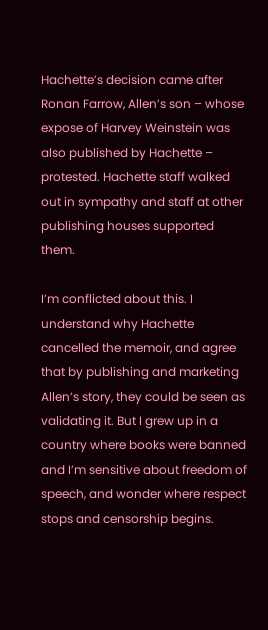Hachette’s decision came after Ronan Farrow, Allen’s son – whose expose of Harvey Weinstein was also published by Hachette – protested. Hachette staff walked out in sympathy and staff at other publishing houses supported them.

I’m conflicted about this. I understand why Hachette cancelled the memoir, and agree that by publishing and marketing Allen’s story, they could be seen as validating it. But I grew up in a country where books were banned and I’m sensitive about freedom of speech, and wonder where respect stops and censorship begins.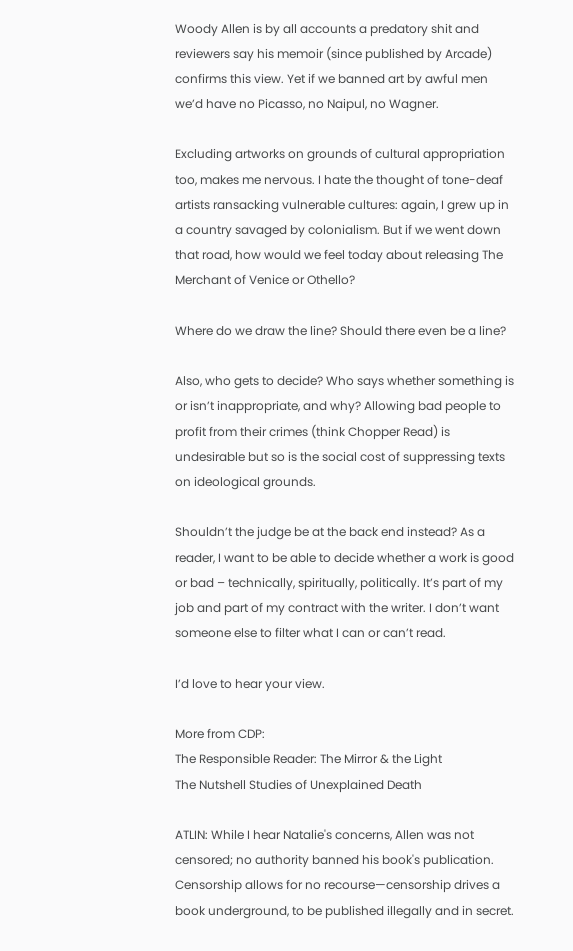Woody Allen is by all accounts a predatory shit and reviewers say his memoir (since published by Arcade) confirms this view. Yet if we banned art by awful men we’d have no Picasso, no Naipul, no Wagner.

Excluding artworks on grounds of cultural appropriation too, makes me nervous. I hate the thought of tone-deaf artists ransacking vulnerable cultures: again, I grew up in a country savaged by colonialism. But if we went down that road, how would we feel today about releasing The Merchant of Venice or Othello?

Where do we draw the line? Should there even be a line?

Also, who gets to decide? Who says whether something is or isn’t inappropriate, and why? Allowing bad people to profit from their crimes (think Chopper Read) is undesirable but so is the social cost of suppressing texts on ideological grounds.

Shouldn’t the judge be at the back end instead? As a reader, I want to be able to decide whether a work is good or bad – technically, spiritually, politically. It’s part of my job and part of my contract with the writer. I don’t want someone else to filter what I can or can’t read.

I’d love to hear your view.

More from CDP:
The Responsible Reader: The Mirror & the Light
The Nutshell Studies of Unexplained Death

ATLIN: While I hear Natalie's concerns, Allen was not censored; no authority banned his book's publication. Censorship allows for no recourse—censorship drives a book underground, to be published illegally and in secret.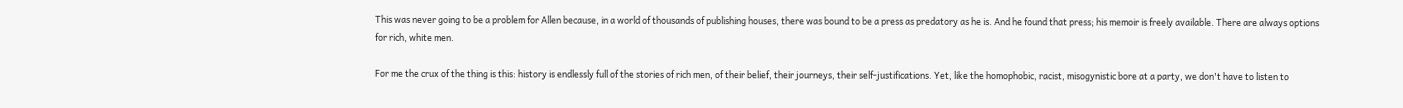This was never going to be a problem for Allen because, in a world of thousands of publishing houses, there was bound to be a press as predatory as he is. And he found that press; his memoir is freely available. There are always options for rich, white men.

For me the crux of the thing is this: history is endlessly full of the stories of rich men, of their belief, their journeys, their self-justifications. Yet, like the homophobic, racist, misogynistic bore at a party, we don't have to listen to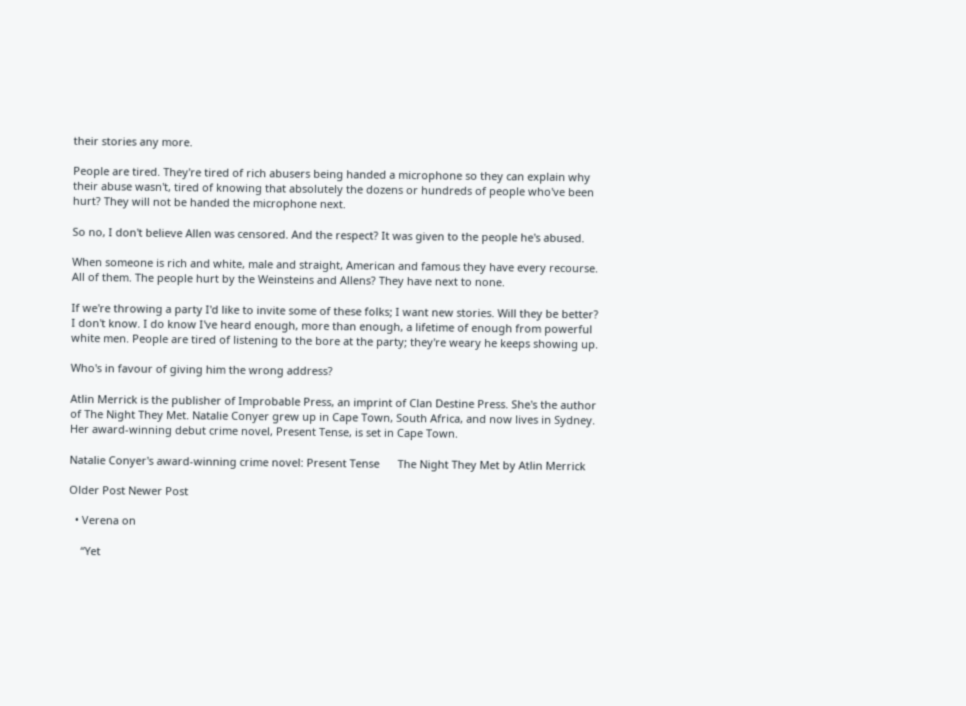their stories any more.

People are tired. They're tired of rich abusers being handed a microphone so they can explain why their abuse wasn't, tired of knowing that absolutely the dozens or hundreds of people who've been hurt? They will not be handed the microphone next.

So no, I don't believe Allen was censored. And the respect? It was given to the people he's abused.

When someone is rich and white, male and straight, American and famous they have every recourse. All of them. The people hurt by the Weinsteins and Allens? They have next to none.

If we're throwing a party I'd like to invite some of these folks; I want new stories. Will they be better? I don't know. I do know I've heard enough, more than enough, a lifetime of enough from powerful white men. People are tired of listening to the bore at the party; they're weary he keeps showing up.

Who's in favour of giving him the wrong address?

Atlin Merrick is the publisher of Improbable Press, an imprint of Clan Destine Press. She's the author of The Night They Met. Natalie Conyer grew up in Cape Town, South Africa, and now lives in Sydney. Her award-winning debut crime novel, Present Tense, is set in Cape Town.

Natalie Conyer's award-winning crime novel: Present Tense      The Night They Met by Atlin Merrick

Older Post Newer Post

  • Verena on

    “Yet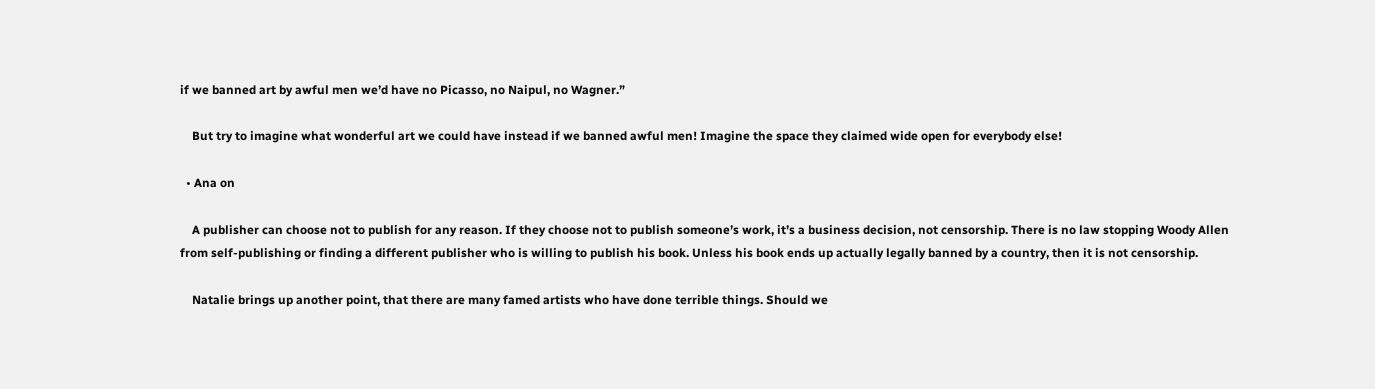if we banned art by awful men we’d have no Picasso, no Naipul, no Wagner.”

    But try to imagine what wonderful art we could have instead if we banned awful men! Imagine the space they claimed wide open for everybody else!

  • Ana on

    A publisher can choose not to publish for any reason. If they choose not to publish someone’s work, it’s a business decision, not censorship. There is no law stopping Woody Allen from self-publishing or finding a different publisher who is willing to publish his book. Unless his book ends up actually legally banned by a country, then it is not censorship.

    Natalie brings up another point, that there are many famed artists who have done terrible things. Should we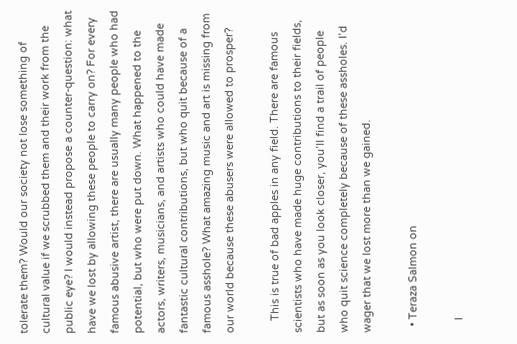tolerate them? Would our society not lose something of cultural value if we scrubbed them and their work from the public eye? I would instead propose a counter-question: what have we lost by allowing these people to carry on? For every famous abusive artist, there are usually many people who had potential, but who were put down. What happened to the actors, writers, musicians, and artists who could have made fantastic cultural contributions, but who quit because of a famous asshole? What amazing music and art is missing from our world because these abusers were allowed to prosper?

    This is true of bad apples in any field. There are famous scientists who have made huge contributions to their fields, but as soon as you look closer, you’ll find a trail of people who quit science completely because of these assholes. I’d wager that we lost more than we gained.

  • Teraza Salmon on

    I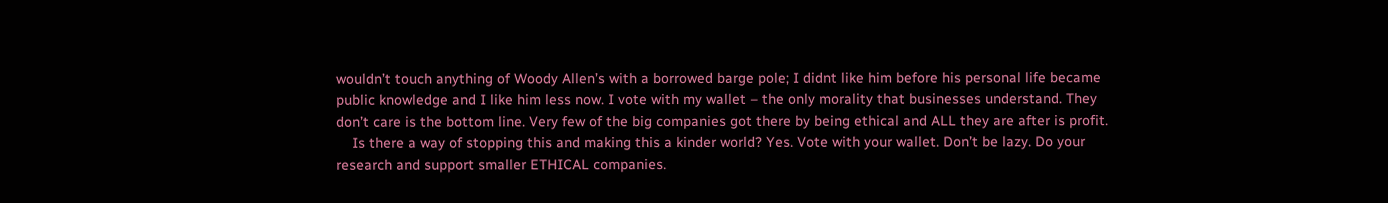wouldn’t touch anything of Woody Allen’s with a borrowed barge pole; I didnt like him before his personal life became public knowledge and I like him less now. I vote with my wallet – the only morality that businesses understand. They don’t care is the bottom line. Very few of the big companies got there by being ethical and ALL they are after is profit.
    Is there a way of stopping this and making this a kinder world? Yes. Vote with your wallet. Don’t be lazy. Do your research and support smaller ETHICAL companies.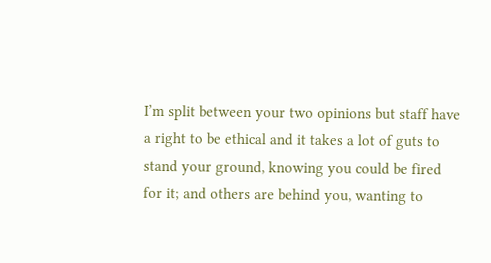I’m split between your two opinions but staff have a right to be ethical and it takes a lot of guts to stand your ground, knowing you could be fired for it; and others are behind you, wanting to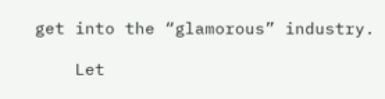get into the “glamorous” industry.

    Let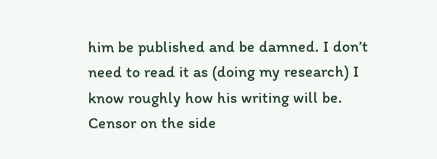him be published and be damned. I don’t need to read it as (doing my research) I know roughly how his writing will be. Censor on the side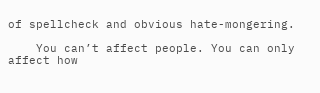of spellcheck and obvious hate-mongering.

    You can’t affect people. You can only affect how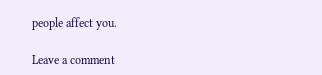people affect you.

Leave a comment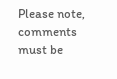Please note, comments must be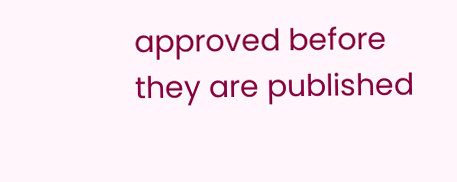approved before they are published